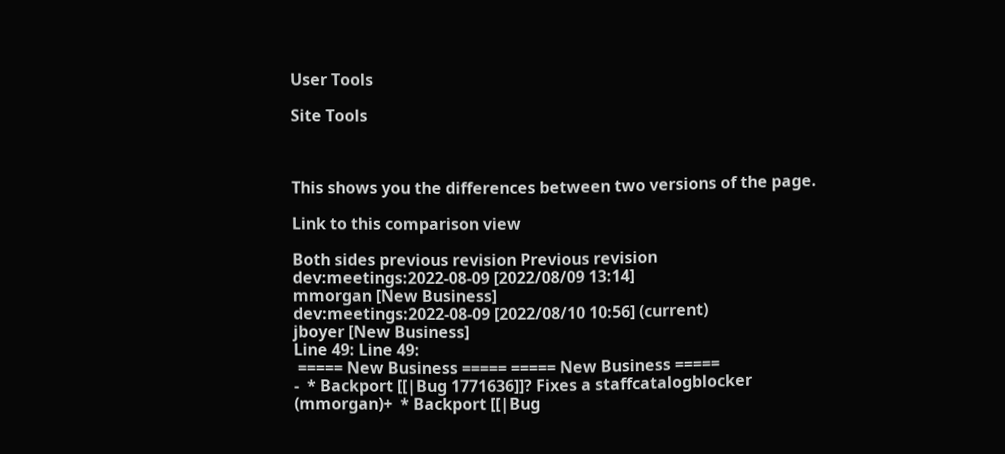User Tools

Site Tools



This shows you the differences between two versions of the page.

Link to this comparison view

Both sides previous revision Previous revision
dev:meetings:2022-08-09 [2022/08/09 13:14]
mmorgan [New Business]
dev:meetings:2022-08-09 [2022/08/10 10:56] (current)
jboyer [New Business]
Line 49: Line 49:
 ===== New Business ===== ===== New Business =====
-  * Backport [[|Bug 1771636]]? Fixes a staffcatalogblocker (mmorgan)+  * Backport [[|Bug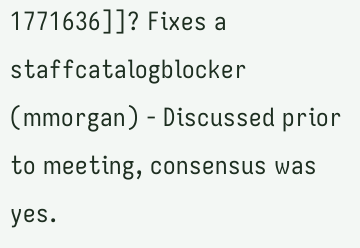1771636]]? Fixes a staffcatalogblocker (mmorgan) - Discussed prior to meeting, consensus was yes.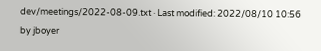dev/meetings/2022-08-09.txt · Last modified: 2022/08/10 10:56 by jboyer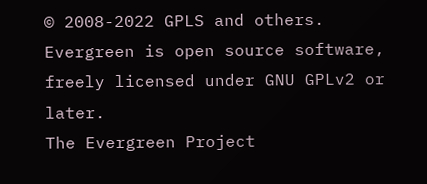© 2008-2022 GPLS and others. Evergreen is open source software, freely licensed under GNU GPLv2 or later.
The Evergreen Project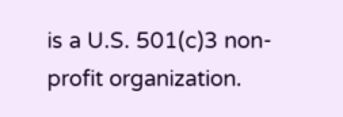is a U.S. 501(c)3 non-profit organization.